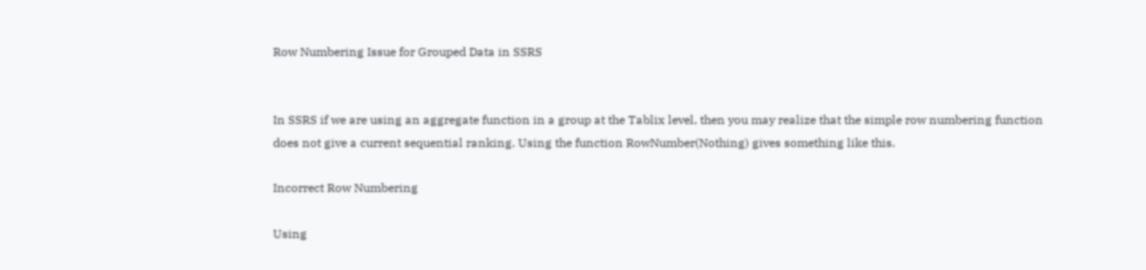Row Numbering Issue for Grouped Data in SSRS


In SSRS if we are using an aggregate function in a group at the Tablix level, then you may realize that the simple row numbering function does not give a current sequential ranking. Using the function RowNumber(Nothing) gives something like this.

Incorrect Row Numbering

Using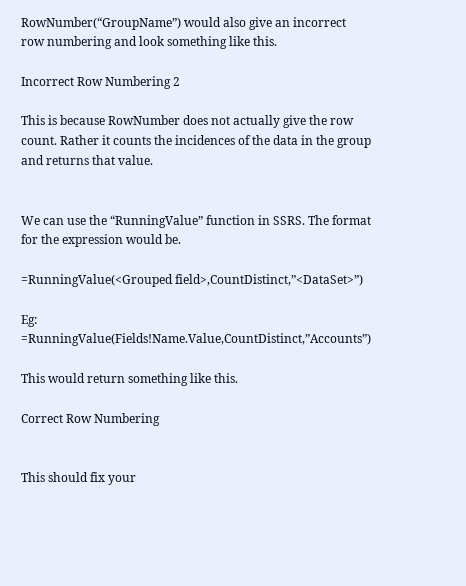RowNumber(“GroupName”) would also give an incorrect row numbering and look something like this.

Incorrect Row Numbering 2

This is because RowNumber does not actually give the row count. Rather it counts the incidences of the data in the group and returns that value.


We can use the “RunningValue” function in SSRS. The format for the expression would be.

=RunningValue(<Grouped field>,CountDistinct,”<DataSet>”)

Eg: =RunningValue(Fields!Name.Value,CountDistinct,”Accounts”)

This would return something like this.

Correct Row Numbering


This should fix your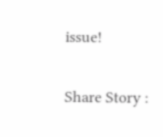issue!

Share Story :